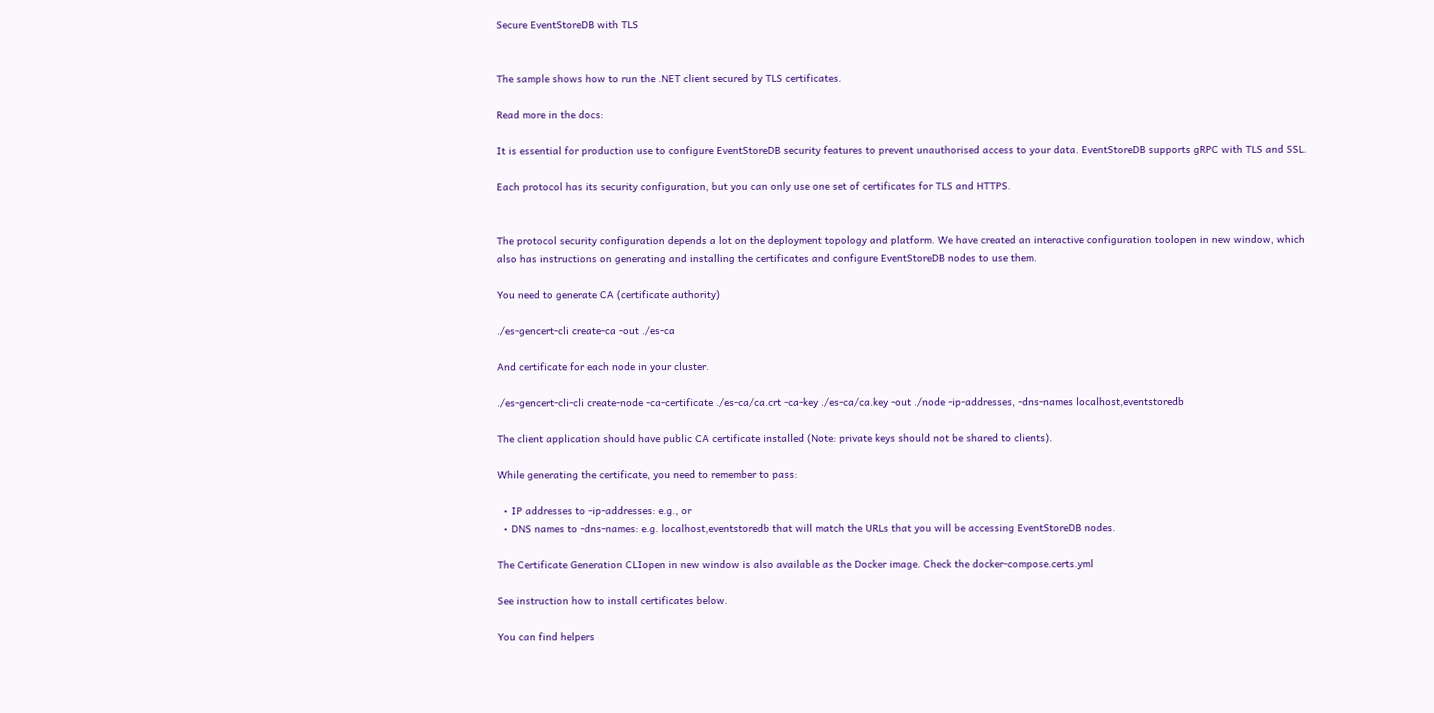Secure EventStoreDB with TLS


The sample shows how to run the .NET client secured by TLS certificates.

Read more in the docs:

It is essential for production use to configure EventStoreDB security features to prevent unauthorised access to your data. EventStoreDB supports gRPC with TLS and SSL.

Each protocol has its security configuration, but you can only use one set of certificates for TLS and HTTPS.


The protocol security configuration depends a lot on the deployment topology and platform. We have created an interactive configuration toolopen in new window, which also has instructions on generating and installing the certificates and configure EventStoreDB nodes to use them.

You need to generate CA (certificate authority)

./es-gencert-cli create-ca -out ./es-ca

And certificate for each node in your cluster.

./es-gencert-cli-cli create-node -ca-certificate ./es-ca/ca.crt -ca-key ./es-ca/ca.key -out ./node -ip-addresses, -dns-names localhost,eventstoredb

The client application should have public CA certificate installed (Note: private keys should not be shared to clients).

While generating the certificate, you need to remember to pass:

  • IP addresses to -ip-addresses: e.g., or
  • DNS names to -dns-names: e.g. localhost,eventstoredb that will match the URLs that you will be accessing EventStoreDB nodes.

The Certificate Generation CLIopen in new window is also available as the Docker image. Check the docker-compose.certs.yml

See instruction how to install certificates below.

You can find helpers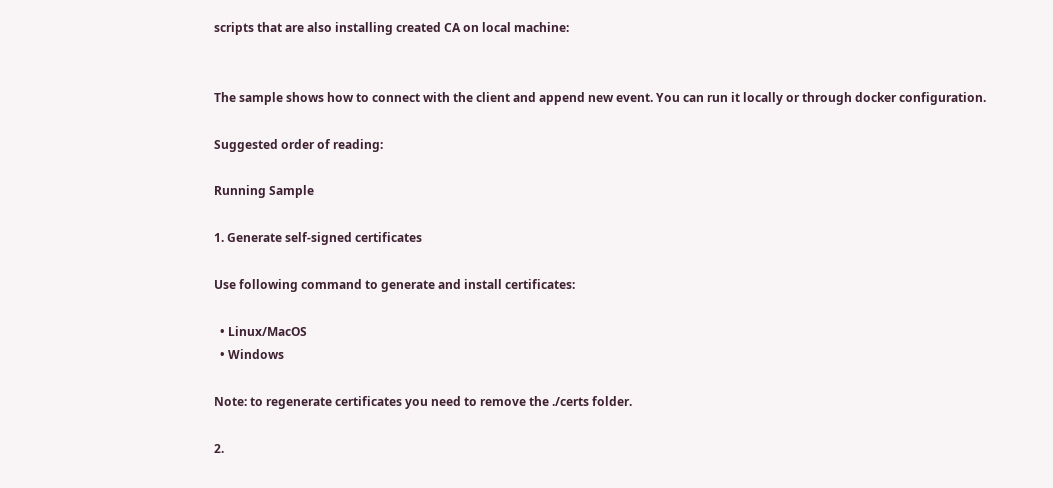scripts that are also installing created CA on local machine:


The sample shows how to connect with the client and append new event. You can run it locally or through docker configuration.

Suggested order of reading:

Running Sample

1. Generate self-signed certificates

Use following command to generate and install certificates:

  • Linux/MacOS
  • Windows

Note: to regenerate certificates you need to remove the ./certs folder.

2.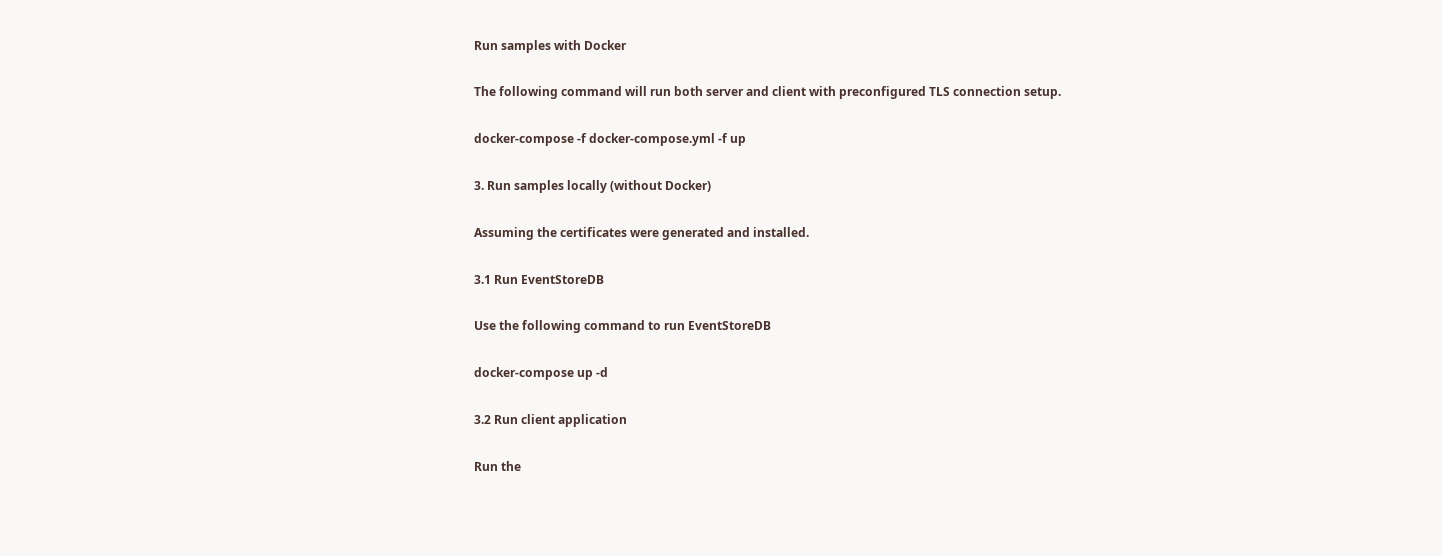Run samples with Docker

The following command will run both server and client with preconfigured TLS connection setup.

docker-compose -f docker-compose.yml -f up

3. Run samples locally (without Docker)

Assuming the certificates were generated and installed.

3.1 Run EventStoreDB

Use the following command to run EventStoreDB

docker-compose up -d

3.2 Run client application

Run the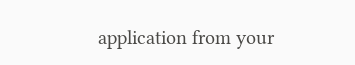application from your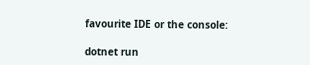favourite IDE or the console:

dotnet run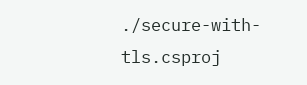./secure-with-tls.csproj